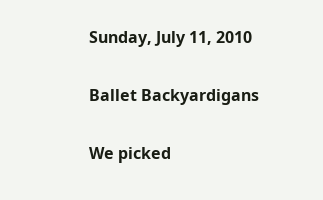Sunday, July 11, 2010

Ballet Backyardigans

We picked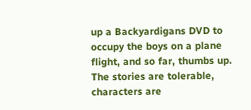up a Backyardigans DVD to occupy the boys on a plane flight, and so far, thumbs up. The stories are tolerable, characters are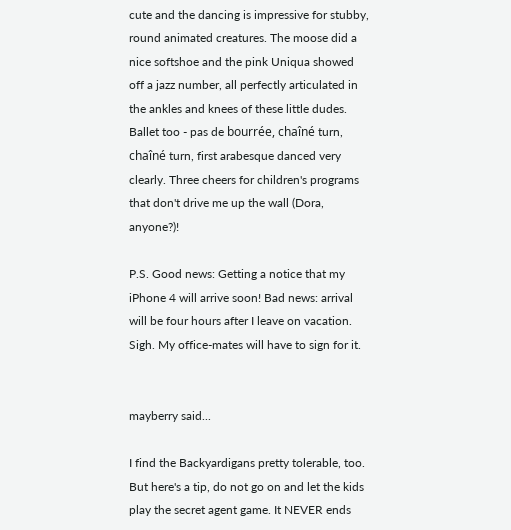cute and the dancing is impressive for stubby, round animated creatures. The moose did a nice softshoe and the pink Uniqua showed off a jazz number, all perfectly articulated in the ankles and knees of these little dudes. Ballet too - pas de bourrée, chaîné turn, chaîné turn, first arabesque danced very clearly. Three cheers for children's programs that don't drive me up the wall (Dora, anyone?)!

P.S. Good news: Getting a notice that my iPhone 4 will arrive soon! Bad news: arrival will be four hours after I leave on vacation. Sigh. My office-mates will have to sign for it.


mayberry said...

I find the Backyardigans pretty tolerable, too. But here's a tip, do not go on and let the kids play the secret agent game. It NEVER ends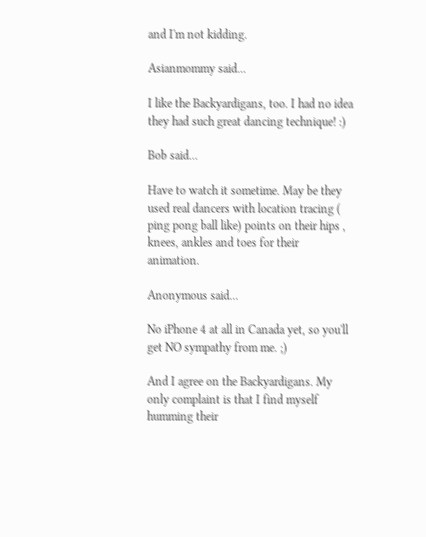and I'm not kidding.

Asianmommy said...

I like the Backyardigans, too. I had no idea they had such great dancing technique! :)

Bob said...

Have to watch it sometime. May be they used real dancers with location tracing ( ping pong ball like) points on their hips , knees, ankles and toes for their animation.

Anonymous said...

No iPhone 4 at all in Canada yet, so you'll get NO sympathy from me. ;)

And I agree on the Backyardigans. My only complaint is that I find myself humming their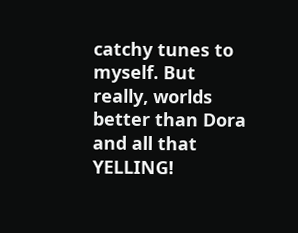catchy tunes to myself. But really, worlds better than Dora and all that YELLING!